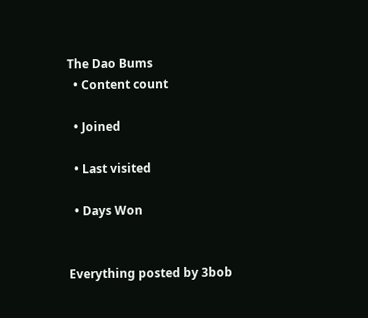The Dao Bums
  • Content count

  • Joined

  • Last visited

  • Days Won


Everything posted by 3bob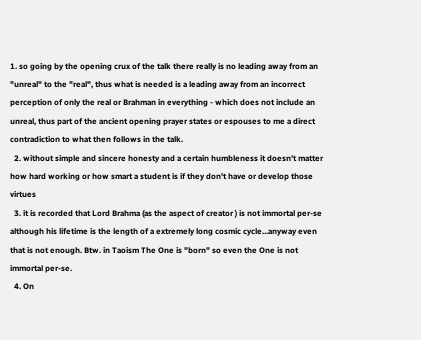1. so going by the opening crux of the talk there really is no leading away from an "unreal" to the "real", thus what is needed is a leading away from an incorrect perception of only the real or Brahman in everything - which does not include an unreal, thus part of the ancient opening prayer states or espouses to me a direct contradiction to what then follows in the talk.
  2. without simple and sincere honesty and a certain humbleness it doesn't matter how hard working or how smart a student is if they don't have or develop those virtues
  3. it is recorded that Lord Brahma (as the aspect of creator ) is not immortal per-se although his lifetime is the length of a extremely long cosmic cycle...anyway even that is not enough. Btw. in Taoism The One is "born" so even the One is not immortal per-se.
  4. On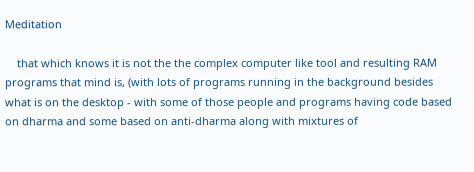Meditation

    that which knows it is not the the complex computer like tool and resulting RAM programs that mind is, (with lots of programs running in the background besides what is on the desktop - with some of those people and programs having code based on dharma and some based on anti-dharma along with mixtures of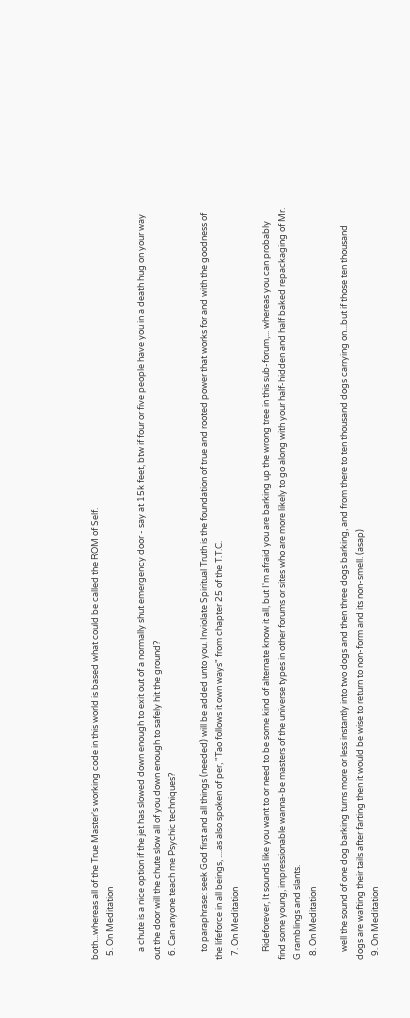both...whereas all of the True Master's working code in this world is based what could be called the ROM of Self.
  5. On Meditation

    a chute is a nice option if the jet has slowed down enough to exit out of a normally shut emergency door - say at 15k feet, btw if four or five people have you in a death hug on your way out the door will the chute slow all of you down enough to safely hit the ground?
  6. Can anyone teach me Psychic techniques?

    to paraphrase: seek God first and all things (needed) will be added unto you. Inviolate Spiritual Truth is the foundation of true and rooted power that works for and with the goodness of the lifeforce in all beings, ....as also spoken of per, "Tao follows it own ways" from chapter 25 of the T.T.C.
  7. On Meditation

    Rideforever, It sounds like you want to or need to be some kind of alternate know it all, but I'm afraid you are barking up the wrong tree in this sub-forum,... whereas you can probably find some young, impressionable wanna-be masters of the universe types in other forums or sites who are more likely to go along with your half-hidden and half baked repackaging of Mr. G ramblings and slants.
  8. On Meditation

    well the sound of one dog barking turns more or less instantly into two dogs and then three dogs barking, and from there to ten thousand dogs carrying on...but if those ten thousand dogs are wafting their tails after farting then it would be wise to return to non-form and its non-smell. (asap)
  9. On Meditation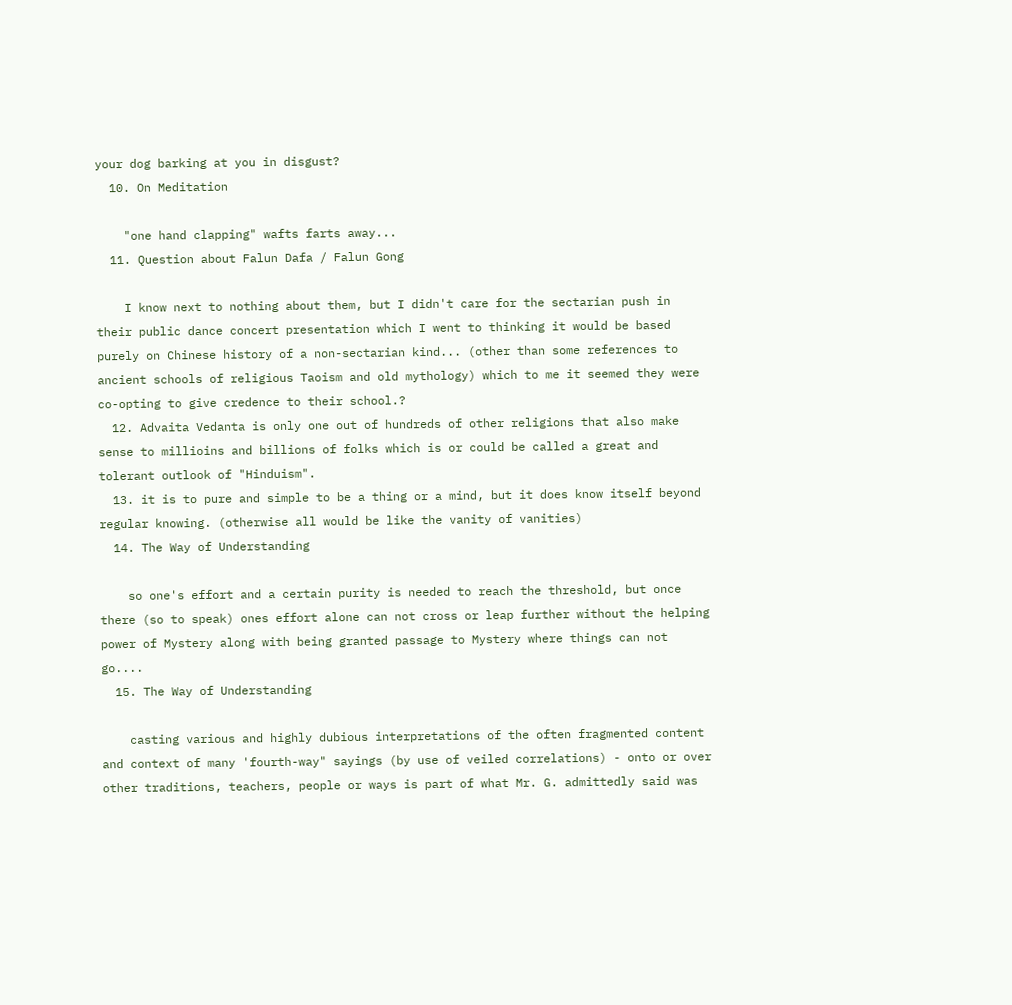your dog barking at you in disgust?
  10. On Meditation

    "one hand clapping" wafts farts away...
  11. Question about Falun Dafa / Falun Gong

    I know next to nothing about them, but I didn't care for the sectarian push in their public dance concert presentation which I went to thinking it would be based purely on Chinese history of a non-sectarian kind... (other than some references to ancient schools of religious Taoism and old mythology) which to me it seemed they were co-opting to give credence to their school.?
  12. Advaita Vedanta is only one out of hundreds of other religions that also make sense to millioins and billions of folks which is or could be called a great and tolerant outlook of "Hinduism".
  13. it is to pure and simple to be a thing or a mind, but it does know itself beyond regular knowing. (otherwise all would be like the vanity of vanities)
  14. The Way of Understanding

    so one's effort and a certain purity is needed to reach the threshold, but once there (so to speak) ones effort alone can not cross or leap further without the helping power of Mystery along with being granted passage to Mystery where things can not go....
  15. The Way of Understanding

    casting various and highly dubious interpretations of the often fragmented content and context of many 'fourth-way" sayings (by use of veiled correlations) - onto or over other traditions, teachers, people or ways is part of what Mr. G. admittedly said was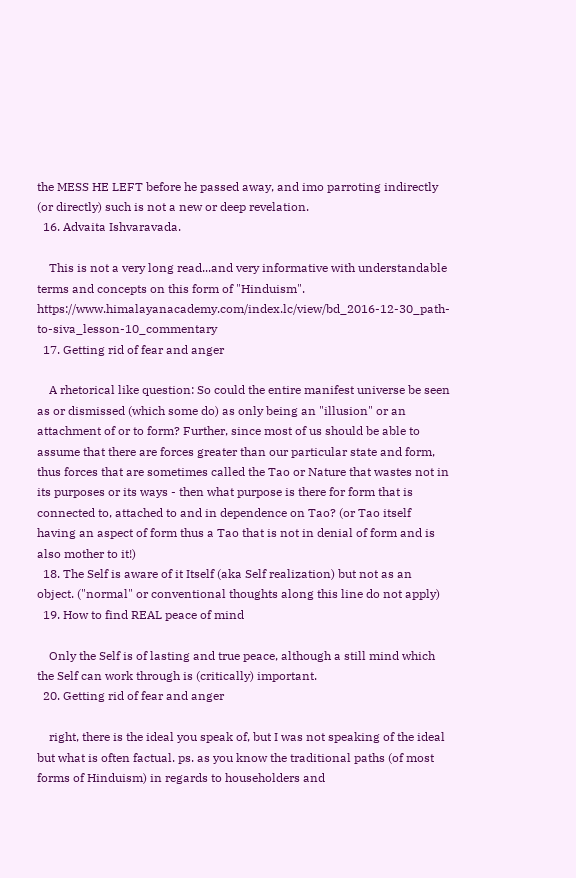the MESS HE LEFT before he passed away, and imo parroting indirectly (or directly) such is not a new or deep revelation.
  16. Advaita Ishvaravada.

    This is not a very long read...and very informative with understandable terms and concepts on this form of "Hinduism". https://www.himalayanacademy.com/index.lc/view/bd_2016-12-30_path-to-siva_lesson-10_commentary
  17. Getting rid of fear and anger

    A rhetorical like question: So could the entire manifest universe be seen as or dismissed (which some do) as only being an "illusion" or an attachment of or to form? Further, since most of us should be able to assume that there are forces greater than our particular state and form, thus forces that are sometimes called the Tao or Nature that wastes not in its purposes or its ways - then what purpose is there for form that is connected to, attached to and in dependence on Tao? (or Tao itself having an aspect of form thus a Tao that is not in denial of form and is also mother to it!)
  18. The Self is aware of it Itself (aka Self realization) but not as an object. ("normal" or conventional thoughts along this line do not apply)
  19. How to find REAL peace of mind

    Only the Self is of lasting and true peace, although a still mind which the Self can work through is (critically) important.
  20. Getting rid of fear and anger

    right, there is the ideal you speak of, but I was not speaking of the ideal but what is often factual. ps. as you know the traditional paths (of most forms of Hinduism) in regards to householders and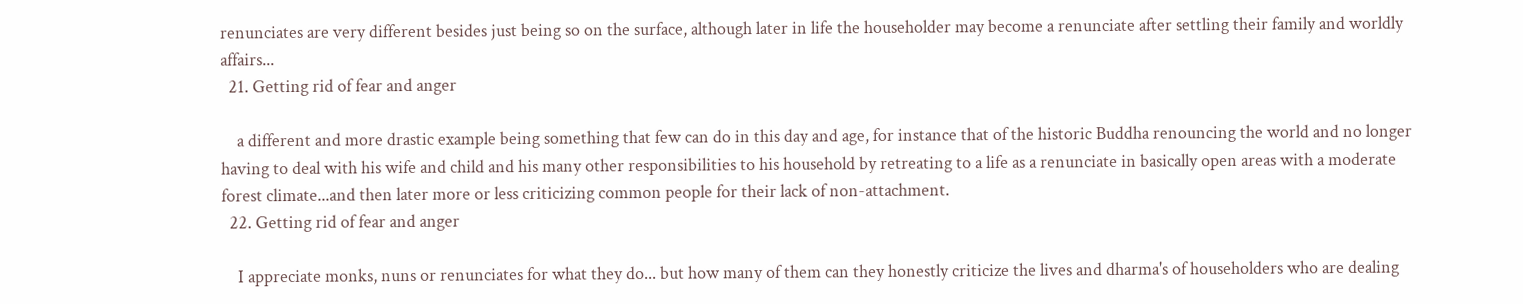renunciates are very different besides just being so on the surface, although later in life the householder may become a renunciate after settling their family and worldly affairs...
  21. Getting rid of fear and anger

    a different and more drastic example being something that few can do in this day and age, for instance that of the historic Buddha renouncing the world and no longer having to deal with his wife and child and his many other responsibilities to his household by retreating to a life as a renunciate in basically open areas with a moderate forest climate...and then later more or less criticizing common people for their lack of non-attachment.
  22. Getting rid of fear and anger

    I appreciate monks, nuns or renunciates for what they do... but how many of them can they honestly criticize the lives and dharma's of householders who are dealing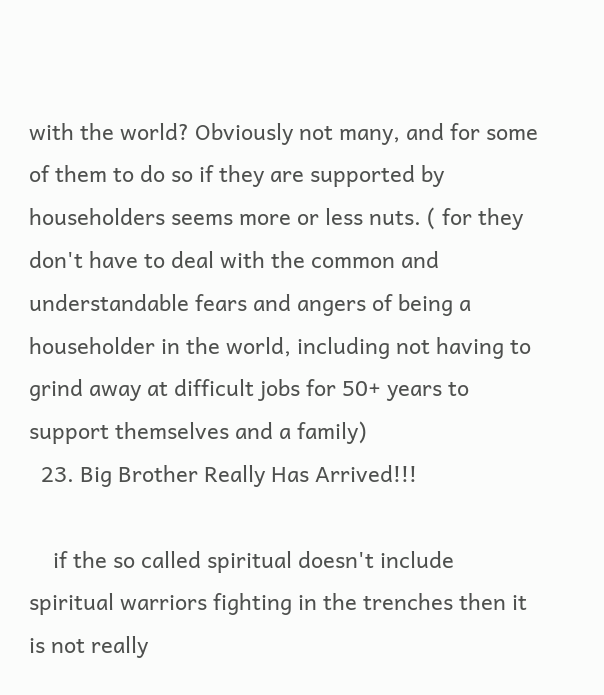with the world? Obviously not many, and for some of them to do so if they are supported by householders seems more or less nuts. ( for they don't have to deal with the common and understandable fears and angers of being a householder in the world, including not having to grind away at difficult jobs for 50+ years to support themselves and a family)
  23. Big Brother Really Has Arrived!!!

    if the so called spiritual doesn't include spiritual warriors fighting in the trenches then it is not really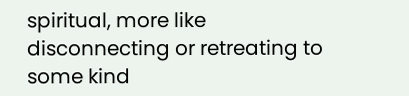spiritual, more like disconnecting or retreating to some kind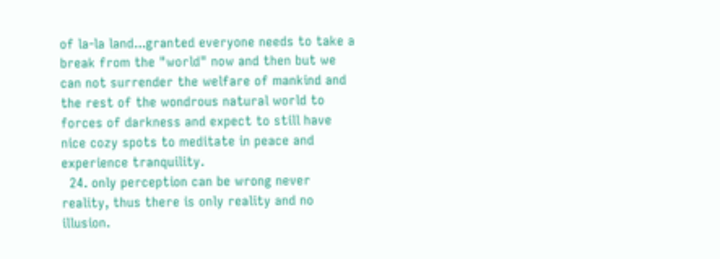of la-la land...granted everyone needs to take a break from the "world" now and then but we can not surrender the welfare of mankind and the rest of the wondrous natural world to forces of darkness and expect to still have nice cozy spots to meditate in peace and experience tranquility.
  24. only perception can be wrong never reality, thus there is only reality and no illusion.